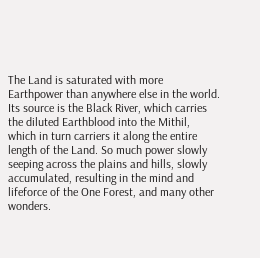The Land is saturated with more Earthpower than anywhere else in the world. Its source is the Black River, which carries the diluted Earthblood into the Mithil, which in turn carriers it along the entire length of the Land. So much power slowly seeping across the plains and hills, slowly accumulated, resulting in the mind and lifeforce of the One Forest, and many other wonders.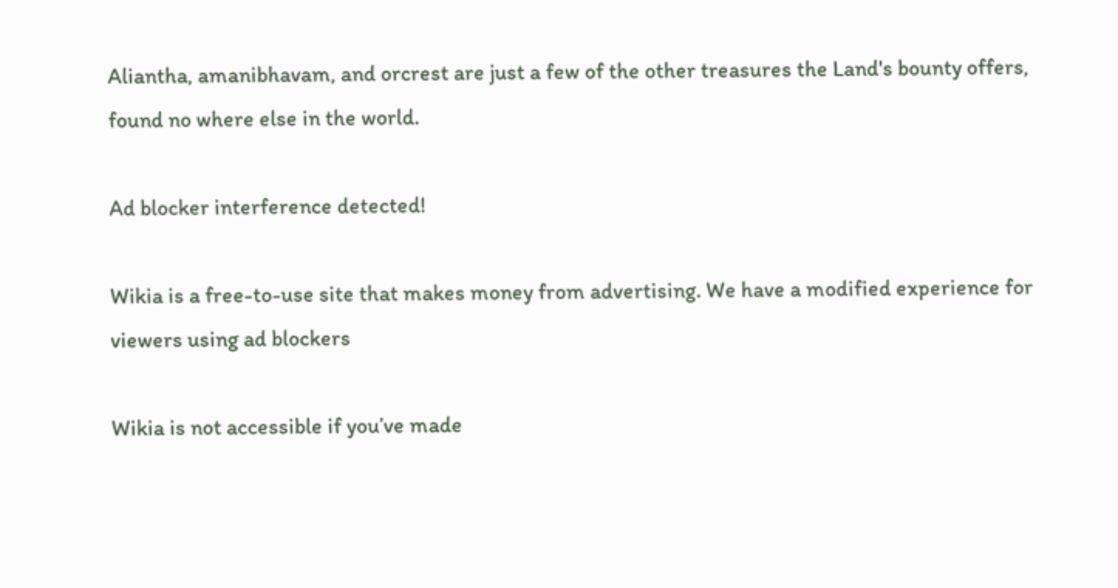Aliantha, amanibhavam, and orcrest are just a few of the other treasures the Land's bounty offers, found no where else in the world.

Ad blocker interference detected!

Wikia is a free-to-use site that makes money from advertising. We have a modified experience for viewers using ad blockers

Wikia is not accessible if you’ve made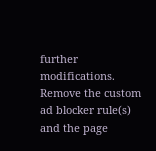further modifications. Remove the custom ad blocker rule(s) and the page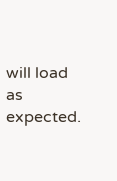will load as expected.